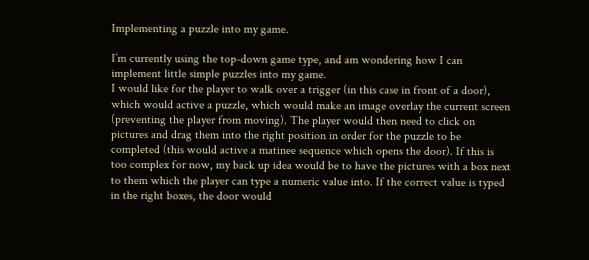Implementing a puzzle into my game.

I’m currently using the top-down game type, and am wondering how I can implement little simple puzzles into my game.
I would like for the player to walk over a trigger (in this case in front of a door), which would active a puzzle, which would make an image overlay the current screen (preventing the player from moving). The player would then need to click on pictures and drag them into the right position in order for the puzzle to be completed (this would active a matinee sequence which opens the door). If this is too complex for now, my back up idea would be to have the pictures with a box next to them which the player can type a numeric value into. If the correct value is typed in the right boxes, the door would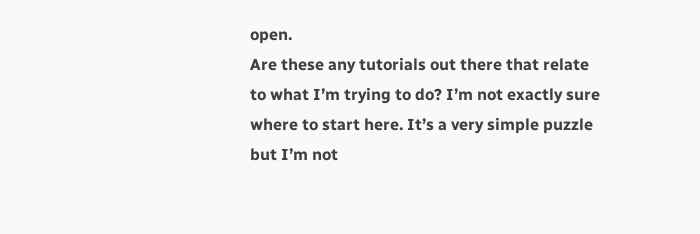open.
Are these any tutorials out there that relate to what I’m trying to do? I’m not exactly sure where to start here. It’s a very simple puzzle but I’m not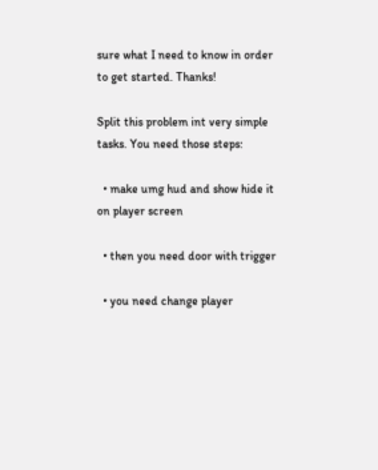sure what I need to know in order to get started. Thanks!

Split this problem int very simple tasks. You need those steps:

  • make umg hud and show hide it on player screen

  • then you need door with trigger

  • you need change player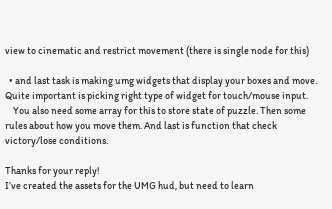view to cinematic and restrict movement (there is single node for this)

  • and last task is making umg widgets that display your boxes and move. Quite important is picking right type of widget for touch/mouse input.
    You also need some array for this to store state of puzzle. Then some rules about how you move them. And last is function that check victory/lose conditions.

Thanks for your reply!
I’ve created the assets for the UMG hud, but need to learn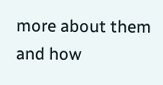more about them and how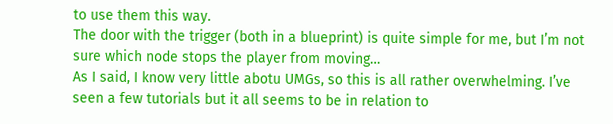to use them this way.
The door with the trigger (both in a blueprint) is quite simple for me, but I’m not sure which node stops the player from moving…
As I said, I know very little abotu UMGs, so this is all rather overwhelming. I’ve seen a few tutorials but it all seems to be in relation to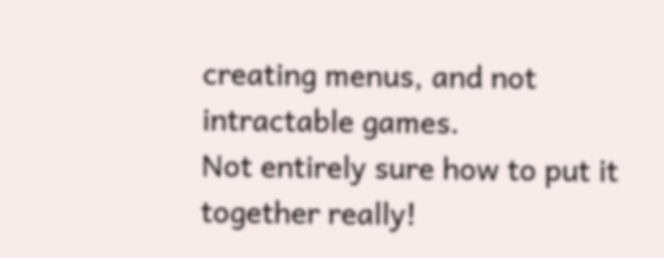creating menus, and not intractable games.
Not entirely sure how to put it together really!